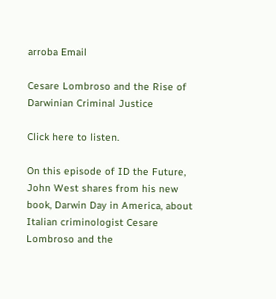arroba Email

Cesare Lombroso and the Rise of Darwinian Criminal Justice

Click here to listen.

On this episode of ID the Future, John West shares from his new book, Darwin Day in America, about Italian criminologist Cesare Lombroso and the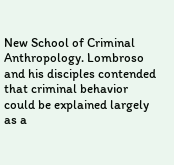New School of Criminal Anthropology. Lombroso and his disciples contended that criminal behavior could be explained largely as a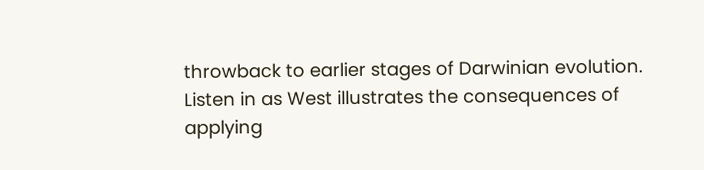throwback to earlier stages of Darwinian evolution. Listen in as West illustrates the consequences of applying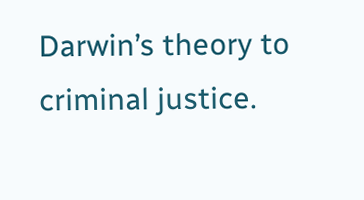Darwin’s theory to criminal justice.